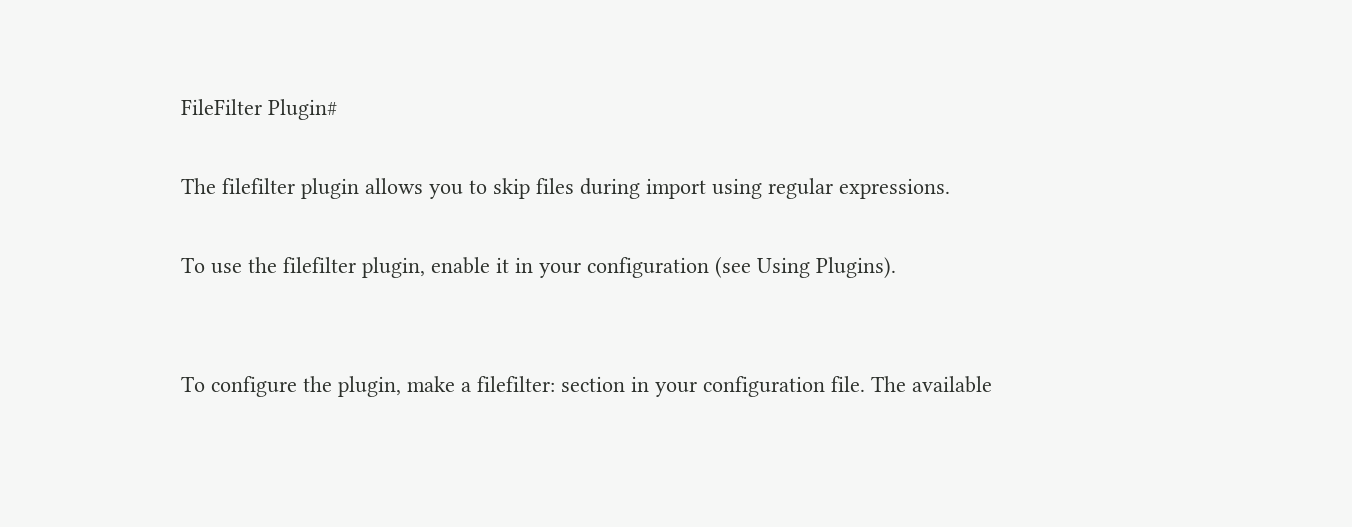FileFilter Plugin#

The filefilter plugin allows you to skip files during import using regular expressions.

To use the filefilter plugin, enable it in your configuration (see Using Plugins).


To configure the plugin, make a filefilter: section in your configuration file. The available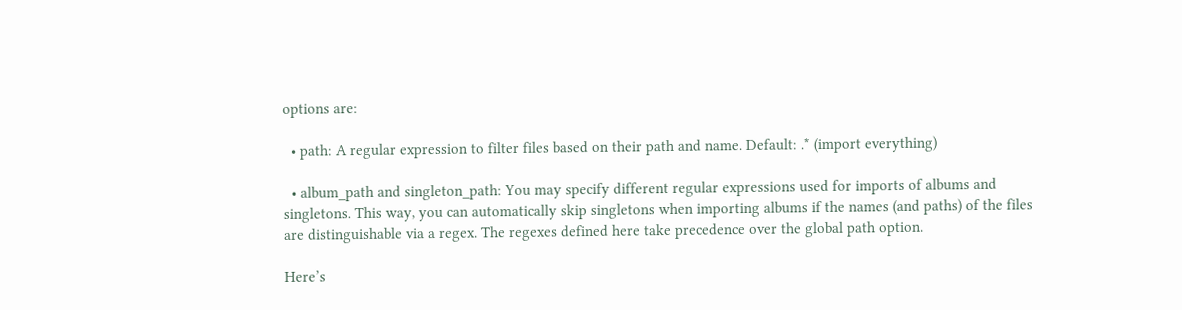options are:

  • path: A regular expression to filter files based on their path and name. Default: .* (import everything)

  • album_path and singleton_path: You may specify different regular expressions used for imports of albums and singletons. This way, you can automatically skip singletons when importing albums if the names (and paths) of the files are distinguishable via a regex. The regexes defined here take precedence over the global path option.

Here’s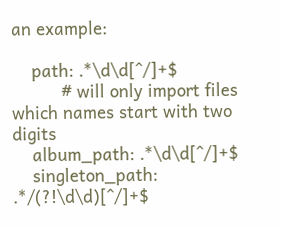an example:

    path: .*\d\d[^/]+$
          # will only import files which names start with two digits
    album_path: .*\d\d[^/]+$
    singleton_path: .*/(?!\d\d)[^/]+$